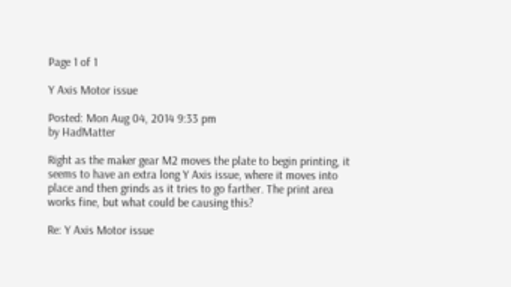Page 1 of 1

Y Axis Motor issue

Posted: Mon Aug 04, 2014 9:33 pm
by HadMatter

Right as the maker gear M2 moves the plate to begin printing, it seems to have an extra long Y Axis issue, where it moves into place and then grinds as it tries to go farther. The print area works fine, but what could be causing this?

Re: Y Axis Motor issue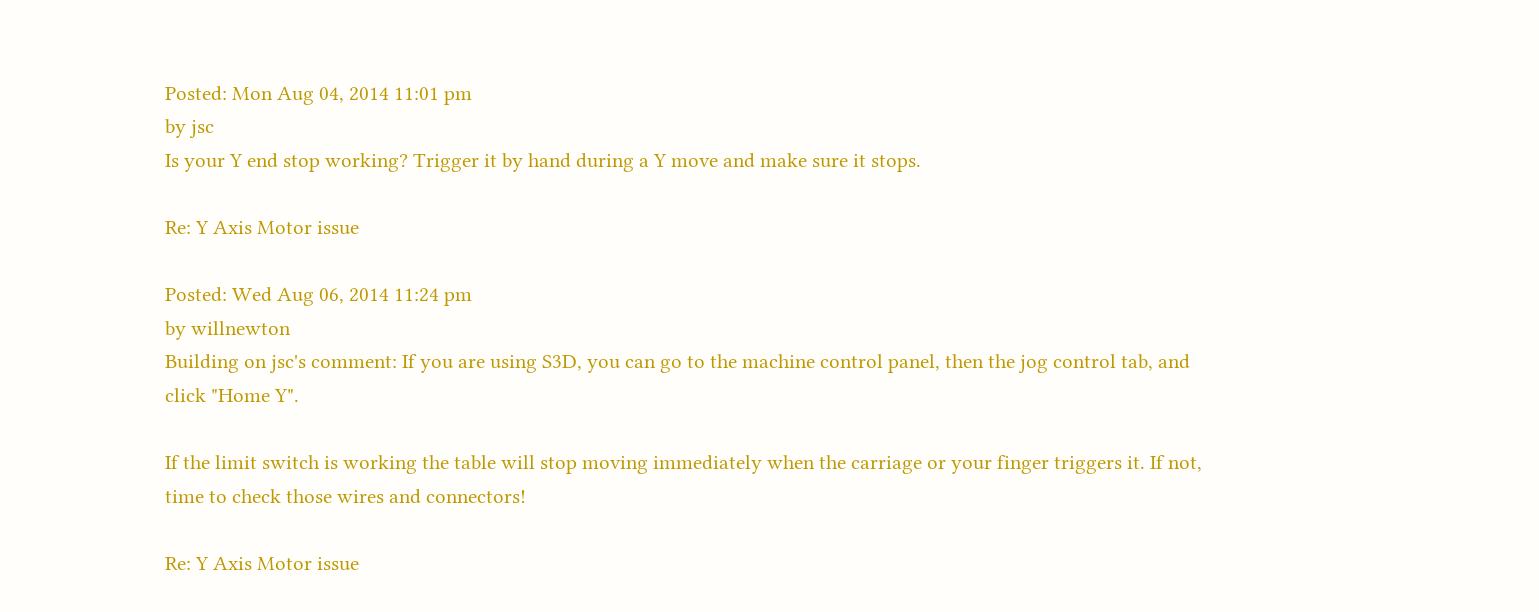Posted: Mon Aug 04, 2014 11:01 pm
by jsc
Is your Y end stop working? Trigger it by hand during a Y move and make sure it stops.

Re: Y Axis Motor issue

Posted: Wed Aug 06, 2014 11:24 pm
by willnewton
Building on jsc's comment: If you are using S3D, you can go to the machine control panel, then the jog control tab, and click "Home Y".

If the limit switch is working the table will stop moving immediately when the carriage or your finger triggers it. If not, time to check those wires and connectors!

Re: Y Axis Motor issue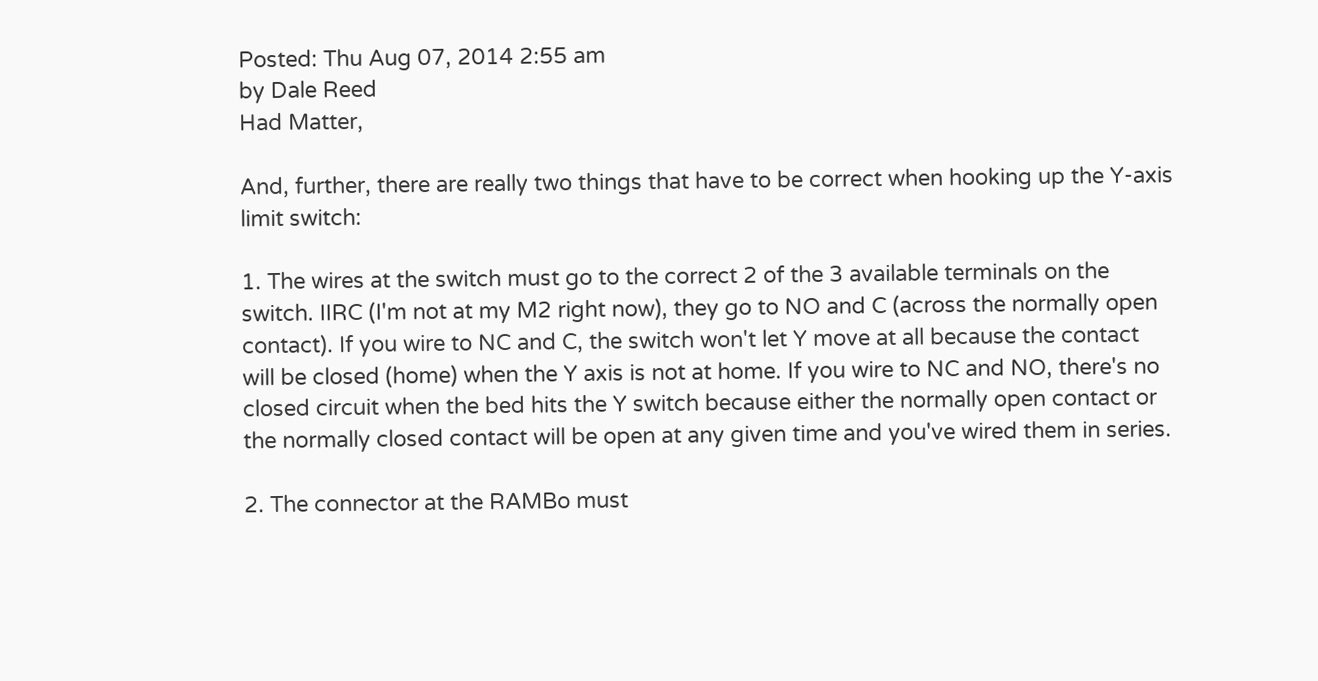Posted: Thu Aug 07, 2014 2:55 am
by Dale Reed
Had Matter,

And, further, there are really two things that have to be correct when hooking up the Y-axis limit switch:

1. The wires at the switch must go to the correct 2 of the 3 available terminals on the switch. IIRC (I'm not at my M2 right now), they go to NO and C (across the normally open contact). If you wire to NC and C, the switch won't let Y move at all because the contact will be closed (home) when the Y axis is not at home. If you wire to NC and NO, there's no closed circuit when the bed hits the Y switch because either the normally open contact or the normally closed contact will be open at any given time and you've wired them in series.

2. The connector at the RAMBo must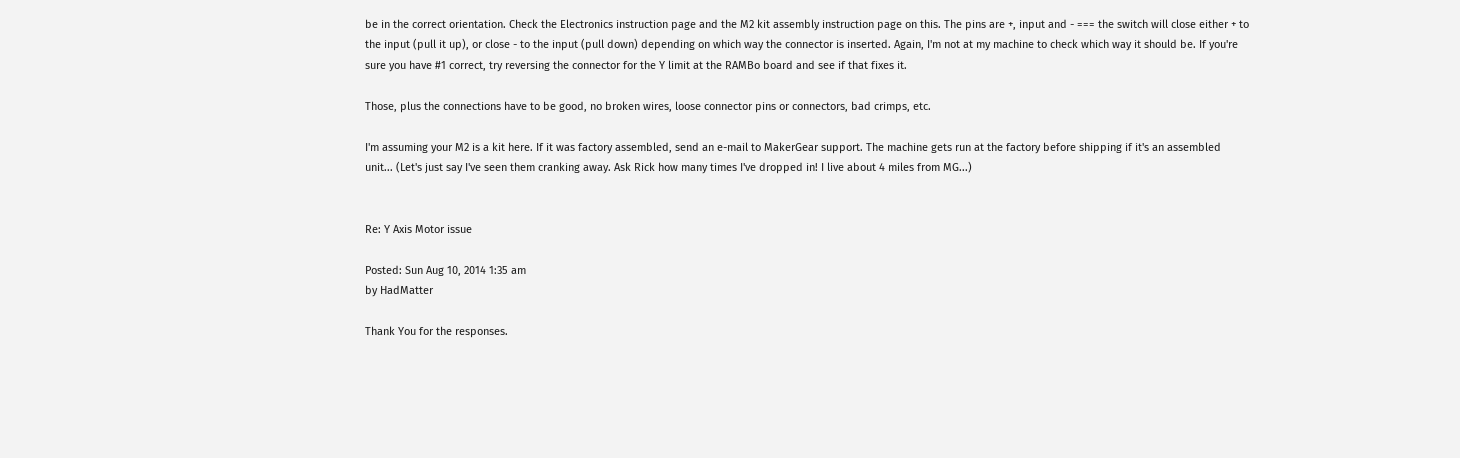be in the correct orientation. Check the Electronics instruction page and the M2 kit assembly instruction page on this. The pins are +, input and - === the switch will close either + to the input (pull it up), or close - to the input (pull down) depending on which way the connector is inserted. Again, I'm not at my machine to check which way it should be. If you're sure you have #1 correct, try reversing the connector for the Y limit at the RAMBo board and see if that fixes it.

Those, plus the connections have to be good, no broken wires, loose connector pins or connectors, bad crimps, etc.

I'm assuming your M2 is a kit here. If it was factory assembled, send an e-mail to MakerGear support. The machine gets run at the factory before shipping if it's an assembled unit... (Let's just say I've seen them cranking away. Ask Rick how many times I've dropped in! I live about 4 miles from MG...)


Re: Y Axis Motor issue

Posted: Sun Aug 10, 2014 1:35 am
by HadMatter

Thank You for the responses.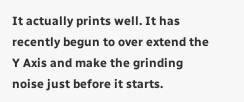It actually prints well. It has recently begun to over extend the Y Axis and make the grinding noise just before it starts.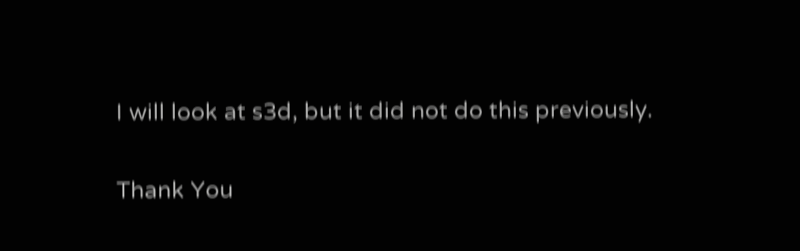I will look at s3d, but it did not do this previously.

Thank You